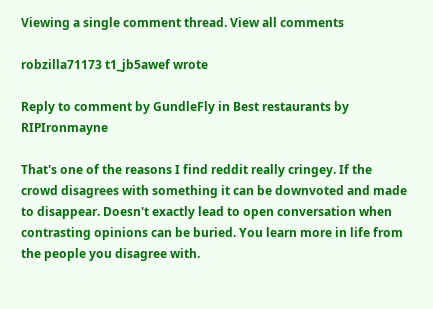Viewing a single comment thread. View all comments

robzilla71173 t1_jb5awef wrote

Reply to comment by GundleFly in Best restaurants by RIPIronmayne

That's one of the reasons I find reddit really cringey. If the crowd disagrees with something it can be downvoted and made to disappear. Doesn't exactly lead to open conversation when contrasting opinions can be buried. You learn more in life from the people you disagree with.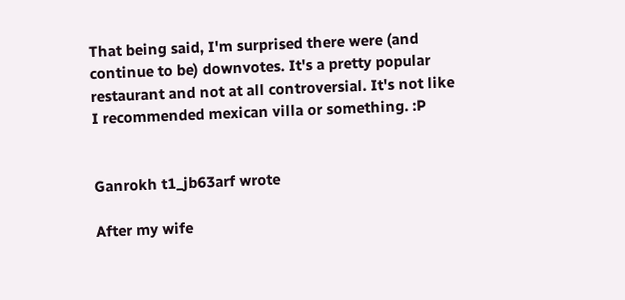That being said, I'm surprised there were (and continue to be) downvotes. It's a pretty popular restaurant and not at all controversial. It's not like I recommended mexican villa or something. :P


Ganrokh t1_jb63arf wrote

After my wife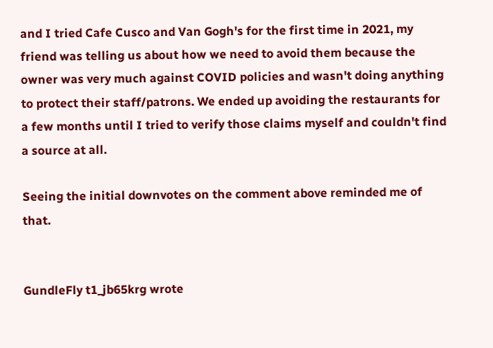and I tried Cafe Cusco and Van Gogh's for the first time in 2021, my friend was telling us about how we need to avoid them because the owner was very much against COVID policies and wasn't doing anything to protect their staff/patrons. We ended up avoiding the restaurants for a few months until I tried to verify those claims myself and couldn't find a source at all.

Seeing the initial downvotes on the comment above reminded me of that.


GundleFly t1_jb65krg wrote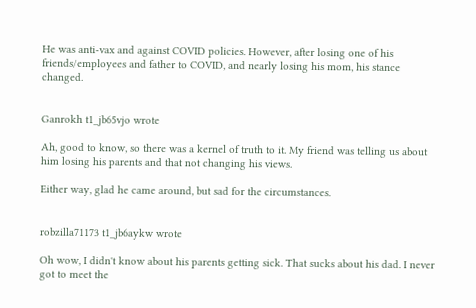He was anti-vax and against COVID policies. However, after losing one of his friends/employees and father to COVID, and nearly losing his mom, his stance changed.


Ganrokh t1_jb65vjo wrote

Ah, good to know, so there was a kernel of truth to it. My friend was telling us about him losing his parents and that not changing his views.

Either way, glad he came around, but sad for the circumstances.


robzilla71173 t1_jb6aykw wrote

Oh wow, I didn't know about his parents getting sick. That sucks about his dad. I never got to meet the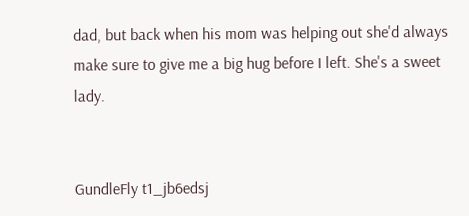dad, but back when his mom was helping out she'd always make sure to give me a big hug before I left. She's a sweet lady.


GundleFly t1_jb6edsj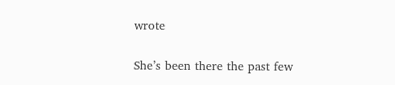wrote

She’s been there the past few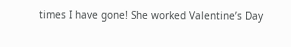times I have gone! She worked Valentine’s Day